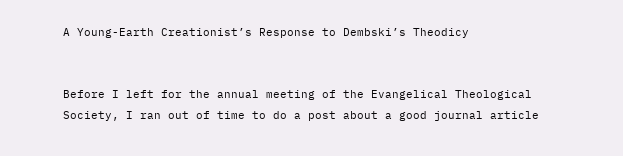A Young-Earth Creationist’s Response to Dembski’s Theodicy


Before I left for the annual meeting of the Evangelical Theological Society, I ran out of time to do a post about a good journal article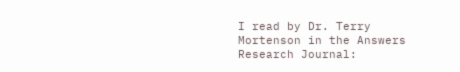I read by Dr. Terry Mortenson in the Answers Research Journal: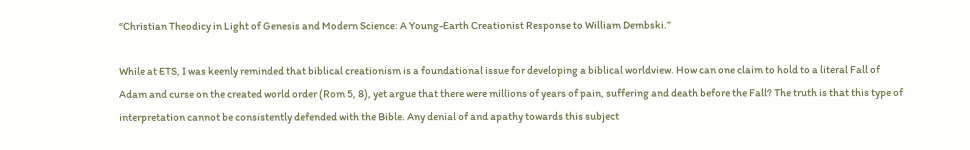“Christian Theodicy in Light of Genesis and Modern Science: A Young-Earth Creationist Response to William Dembski.”

While at ETS, I was keenly reminded that biblical creationism is a foundational issue for developing a biblical worldview. How can one claim to hold to a literal Fall of Adam and curse on the created world order (Rom 5, 8), yet argue that there were millions of years of pain, suffering and death before the Fall? The truth is that this type of interpretation cannot be consistently defended with the Bible. Any denial of and apathy towards this subject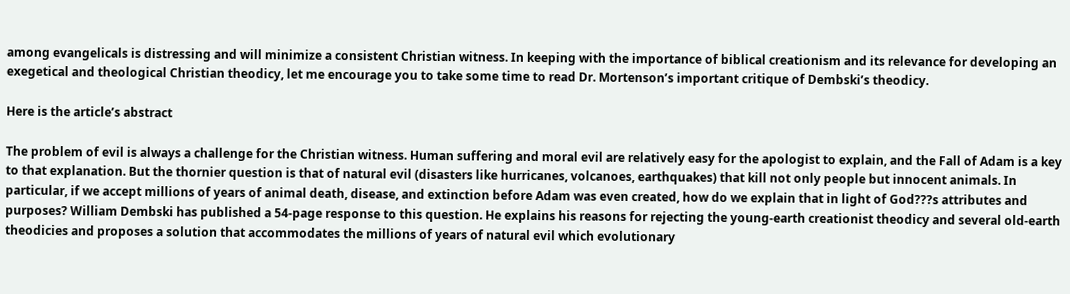among evangelicals is distressing and will minimize a consistent Christian witness. In keeping with the importance of biblical creationism and its relevance for developing an exegetical and theological Christian theodicy, let me encourage you to take some time to read Dr. Mortenson’s important critique of Dembski’s theodicy.

Here is the article’s abstract

The problem of evil is always a challenge for the Christian witness. Human suffering and moral evil are relatively easy for the apologist to explain, and the Fall of Adam is a key to that explanation. But the thornier question is that of natural evil (disasters like hurricanes, volcanoes, earthquakes) that kill not only people but innocent animals. In particular, if we accept millions of years of animal death, disease, and extinction before Adam was even created, how do we explain that in light of God???s attributes and purposes? William Dembski has published a 54-page response to this question. He explains his reasons for rejecting the young-earth creationist theodicy and several old-earth theodicies and proposes a solution that accommodates the millions of years of natural evil which evolutionary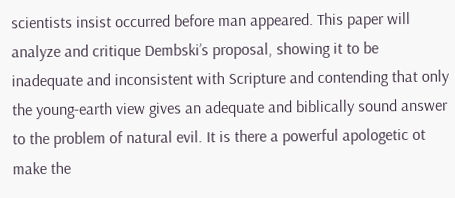scientists insist occurred before man appeared. This paper will analyze and critique Dembski’s proposal, showing it to be inadequate and inconsistent with Scripture and contending that only the young-earth view gives an adequate and biblically sound answer to the problem of natural evil. It is there a powerful apologetic ot make the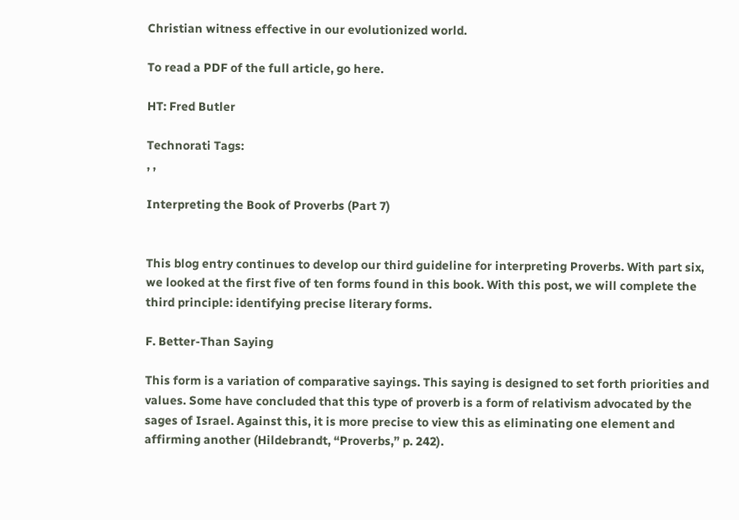Christian witness effective in our evolutionized world.

To read a PDF of the full article, go here.

HT: Fred Butler

Technorati Tags:
, ,

Interpreting the Book of Proverbs (Part 7)


This blog entry continues to develop our third guideline for interpreting Proverbs. With part six, we looked at the first five of ten forms found in this book. With this post, we will complete the third principle: identifying precise literary forms.

F. Better-Than Saying

This form is a variation of comparative sayings. This saying is designed to set forth priorities and values. Some have concluded that this type of proverb is a form of relativism advocated by the sages of Israel. Against this, it is more precise to view this as eliminating one element and affirming another (Hildebrandt, “Proverbs,” p. 242).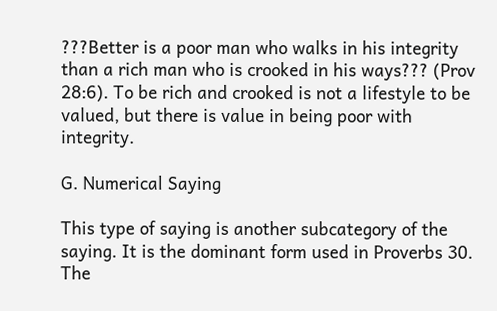???Better is a poor man who walks in his integrity than a rich man who is crooked in his ways??? (Prov 28:6). To be rich and crooked is not a lifestyle to be valued, but there is value in being poor with integrity.

G. Numerical Saying

This type of saying is another subcategory of the saying. It is the dominant form used in Proverbs 30. The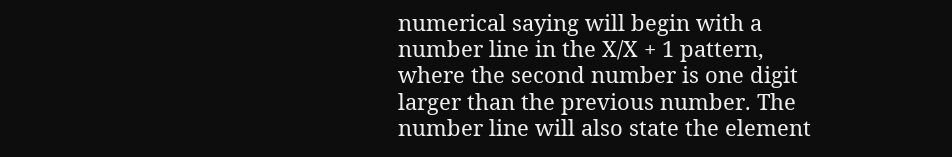numerical saying will begin with a number line in the X/X + 1 pattern, where the second number is one digit larger than the previous number. The number line will also state the element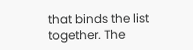that binds the list together. The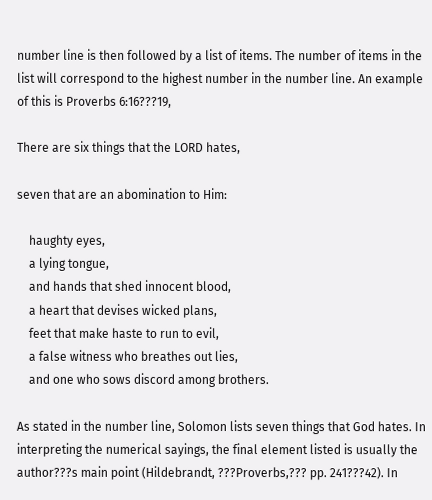number line is then followed by a list of items. The number of items in the list will correspond to the highest number in the number line. An example of this is Proverbs 6:16???19,

There are six things that the LORD hates,

seven that are an abomination to Him:

    haughty eyes,
    a lying tongue,
    and hands that shed innocent blood,
    a heart that devises wicked plans,
    feet that make haste to run to evil,
    a false witness who breathes out lies,
    and one who sows discord among brothers.

As stated in the number line, Solomon lists seven things that God hates. In interpreting the numerical sayings, the final element listed is usually the author???s main point (Hildebrandt, ???Proverbs,??? pp. 241???42). In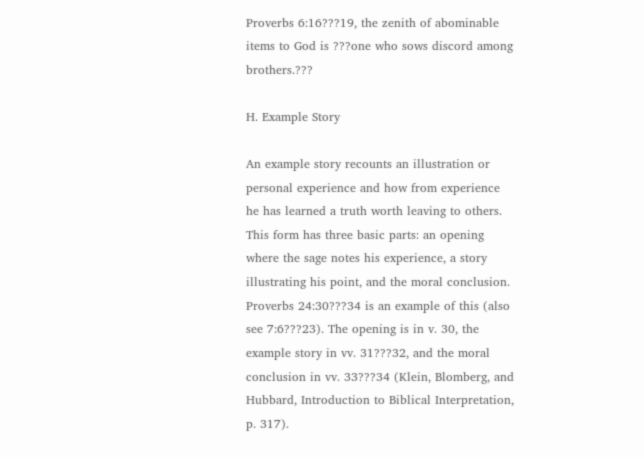Proverbs 6:16???19, the zenith of abominable items to God is ???one who sows discord among brothers.???

H. Example Story

An example story recounts an illustration or personal experience and how from experience he has learned a truth worth leaving to others. This form has three basic parts: an opening where the sage notes his experience, a story illustrating his point, and the moral conclusion. Proverbs 24:30???34 is an example of this (also see 7:6???23). The opening is in v. 30, the example story in vv. 31???32, and the moral conclusion in vv. 33???34 (Klein, Blomberg, and Hubbard, Introduction to Biblical Interpretation, p. 317).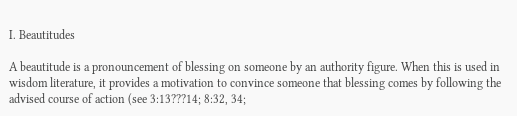I. Beautitudes

A beautitude is a pronouncement of blessing on someone by an authority figure. When this is used in wisdom literature, it provides a motivation to convince someone that blessing comes by following the advised course of action (see 3:13???14; 8:32, 34;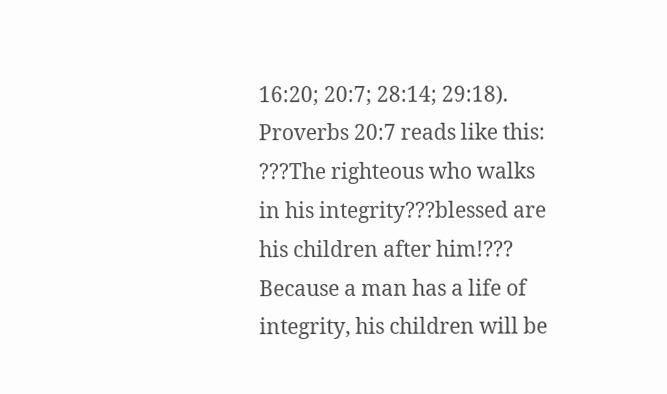16:20; 20:7; 28:14; 29:18). Proverbs 20:7 reads like this: ???The righteous who walks in his integrity???blessed are his children after him!??? Because a man has a life of integrity, his children will be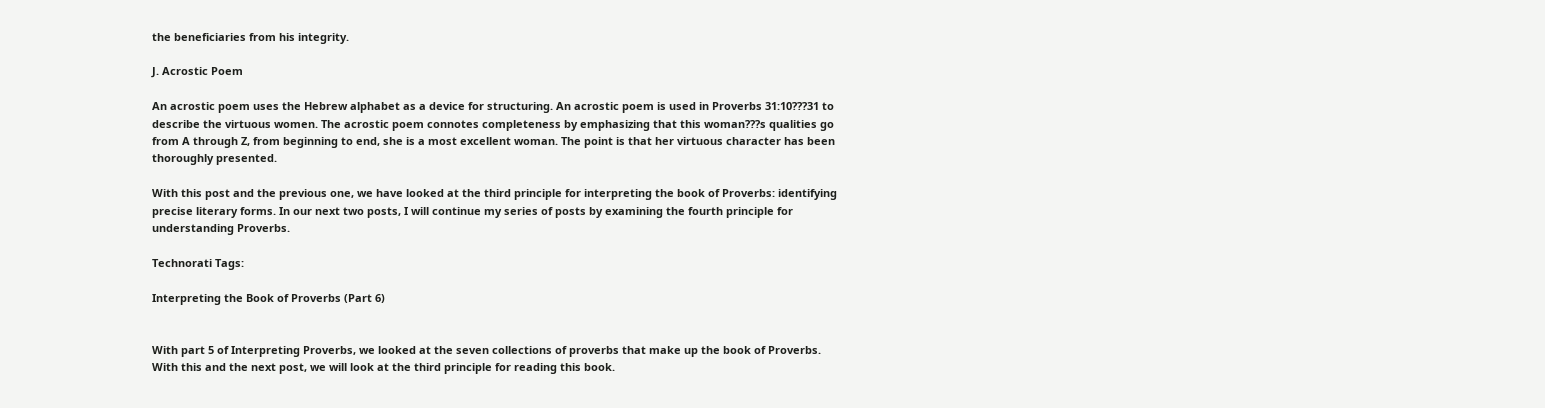the beneficiaries from his integrity.

J. Acrostic Poem

An acrostic poem uses the Hebrew alphabet as a device for structuring. An acrostic poem is used in Proverbs 31:10???31 to describe the virtuous women. The acrostic poem connotes completeness by emphasizing that this woman???s qualities go from A through Z, from beginning to end, she is a most excellent woman. The point is that her virtuous character has been thoroughly presented.

With this post and the previous one, we have looked at the third principle for interpreting the book of Proverbs: identifying precise literary forms. In our next two posts, I will continue my series of posts by examining the fourth principle for understanding Proverbs.

Technorati Tags:

Interpreting the Book of Proverbs (Part 6)


With part 5 of Interpreting Proverbs, we looked at the seven collections of proverbs that make up the book of Proverbs. With this and the next post, we will look at the third principle for reading this book.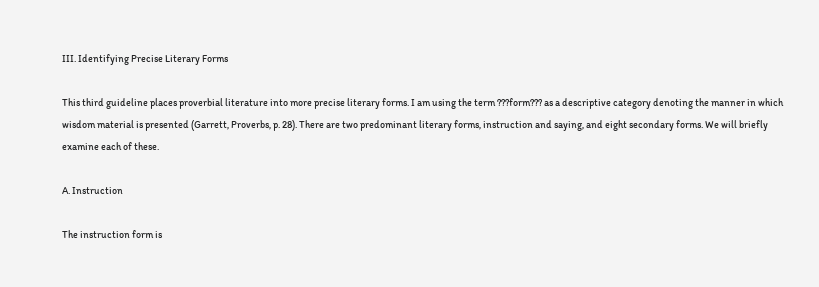III. Identifying Precise Literary Forms

This third guideline places proverbial literature into more precise literary forms. I am using the term ???form??? as a descriptive category denoting the manner in which wisdom material is presented (Garrett, Proverbs, p. 28). There are two predominant literary forms, instruction and saying, and eight secondary forms. We will briefly examine each of these.

A. Instruction

The instruction form is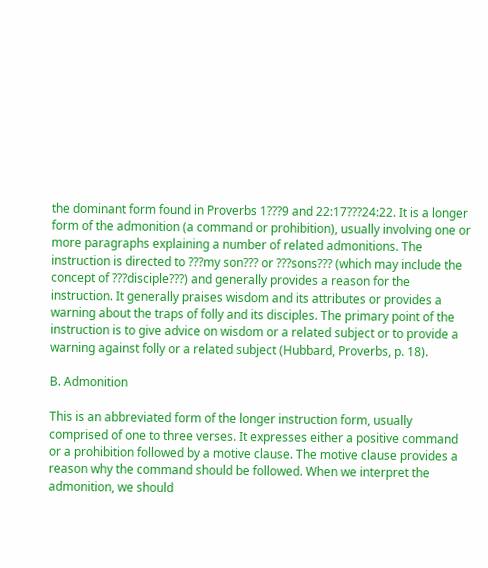the dominant form found in Proverbs 1???9 and 22:17???24:22. It is a longer form of the admonition (a command or prohibition), usually involving one or more paragraphs explaining a number of related admonitions. The instruction is directed to ???my son??? or ???sons??? (which may include the concept of ???disciple???) and generally provides a reason for the instruction. It generally praises wisdom and its attributes or provides a warning about the traps of folly and its disciples. The primary point of the instruction is to give advice on wisdom or a related subject or to provide a warning against folly or a related subject (Hubbard, Proverbs, p. 18).

B. Admonition

This is an abbreviated form of the longer instruction form, usually comprised of one to three verses. It expresses either a positive command or a prohibition followed by a motive clause. The motive clause provides a reason why the command should be followed. When we interpret the admonition, we should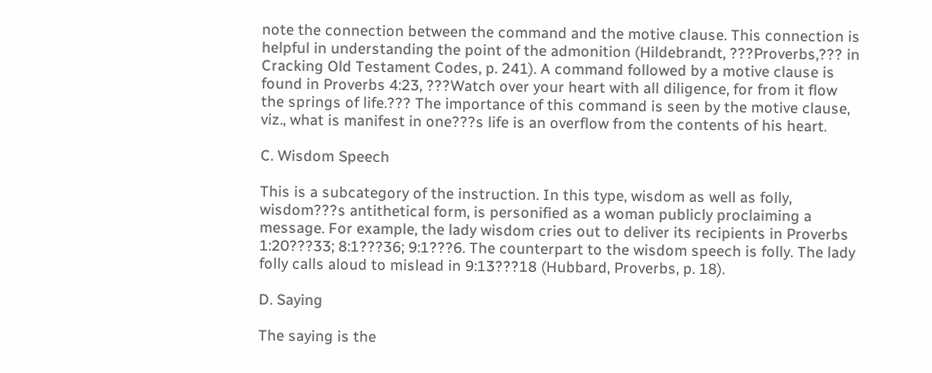note the connection between the command and the motive clause. This connection is helpful in understanding the point of the admonition (Hildebrandt, ???Proverbs,??? in Cracking Old Testament Codes, p. 241). A command followed by a motive clause is found in Proverbs 4:23, ???Watch over your heart with all diligence, for from it flow the springs of life.??? The importance of this command is seen by the motive clause, viz., what is manifest in one???s life is an overflow from the contents of his heart.

C. Wisdom Speech

This is a subcategory of the instruction. In this type, wisdom as well as folly, wisdom???s antithetical form, is personified as a woman publicly proclaiming a message. For example, the lady wisdom cries out to deliver its recipients in Proverbs 1:20???33; 8:1???36; 9:1???6. The counterpart to the wisdom speech is folly. The lady folly calls aloud to mislead in 9:13???18 (Hubbard, Proverbs, p. 18).

D. Saying

The saying is the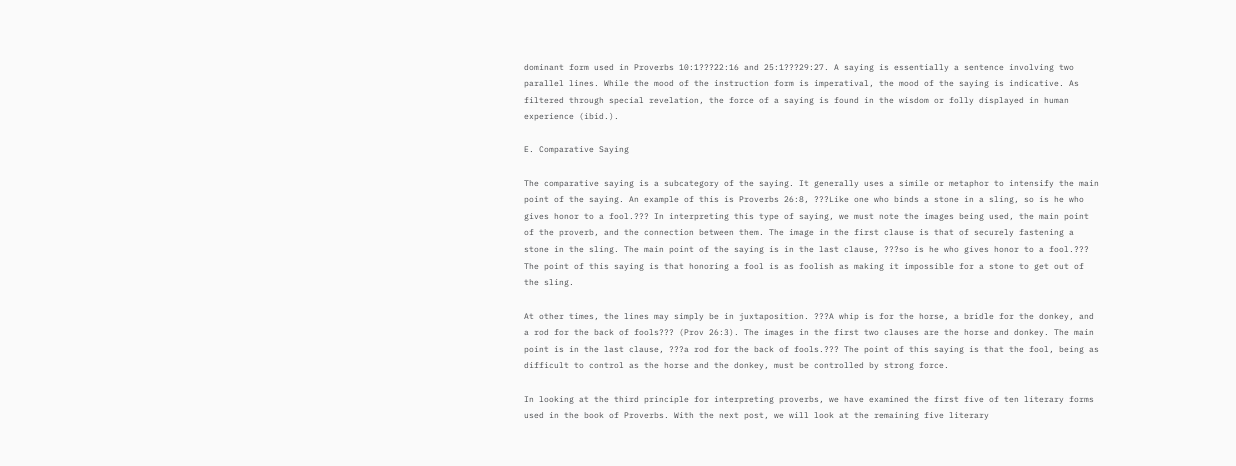dominant form used in Proverbs 10:1???22:16 and 25:1???29:27. A saying is essentially a sentence involving two parallel lines. While the mood of the instruction form is imperatival, the mood of the saying is indicative. As filtered through special revelation, the force of a saying is found in the wisdom or folly displayed in human experience (ibid.).

E. Comparative Saying

The comparative saying is a subcategory of the saying. It generally uses a simile or metaphor to intensify the main point of the saying. An example of this is Proverbs 26:8, ???Like one who binds a stone in a sling, so is he who gives honor to a fool.??? In interpreting this type of saying, we must note the images being used, the main point of the proverb, and the connection between them. The image in the first clause is that of securely fastening a stone in the sling. The main point of the saying is in the last clause, ???so is he who gives honor to a fool.??? The point of this saying is that honoring a fool is as foolish as making it impossible for a stone to get out of the sling.

At other times, the lines may simply be in juxtaposition. ???A whip is for the horse, a bridle for the donkey, and a rod for the back of fools??? (Prov 26:3). The images in the first two clauses are the horse and donkey. The main point is in the last clause, ???a rod for the back of fools.??? The point of this saying is that the fool, being as difficult to control as the horse and the donkey, must be controlled by strong force.

In looking at the third principle for interpreting proverbs, we have examined the first five of ten literary forms used in the book of Proverbs. With the next post, we will look at the remaining five literary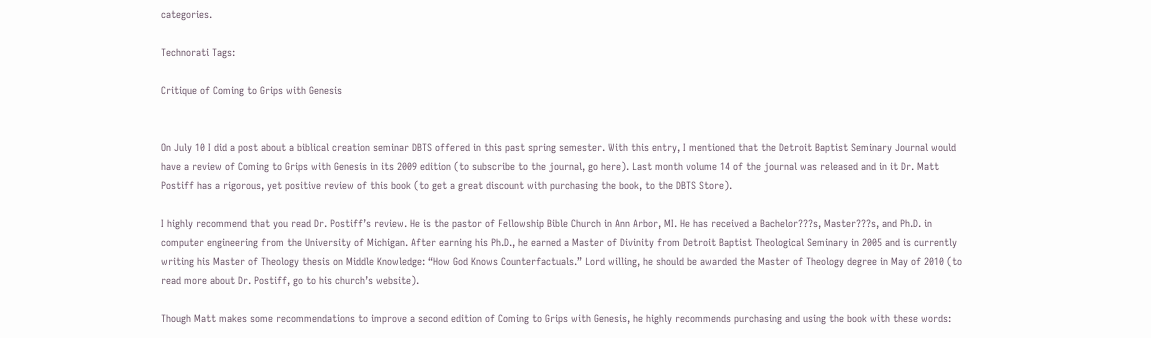categories.

Technorati Tags:

Critique of Coming to Grips with Genesis


On July 10 I did a post about a biblical creation seminar DBTS offered in this past spring semester. With this entry, I mentioned that the Detroit Baptist Seminary Journal would have a review of Coming to Grips with Genesis in its 2009 edition (to subscribe to the journal, go here). Last month volume 14 of the journal was released and in it Dr. Matt Postiff has a rigorous, yet positive review of this book (to get a great discount with purchasing the book, to the DBTS Store).

I highly recommend that you read Dr. Postiff’s review. He is the pastor of Fellowship Bible Church in Ann Arbor, MI. He has received a Bachelor???s, Master???s, and Ph.D. in computer engineering from the University of Michigan. After earning his Ph.D., he earned a Master of Divinity from Detroit Baptist Theological Seminary in 2005 and is currently writing his Master of Theology thesis on Middle Knowledge: “How God Knows Counterfactuals.” Lord willing, he should be awarded the Master of Theology degree in May of 2010 (to read more about Dr. Postiff, go to his church’s website).

Though Matt makes some recommendations to improve a second edition of Coming to Grips with Genesis, he highly recommends purchasing and using the book with these words: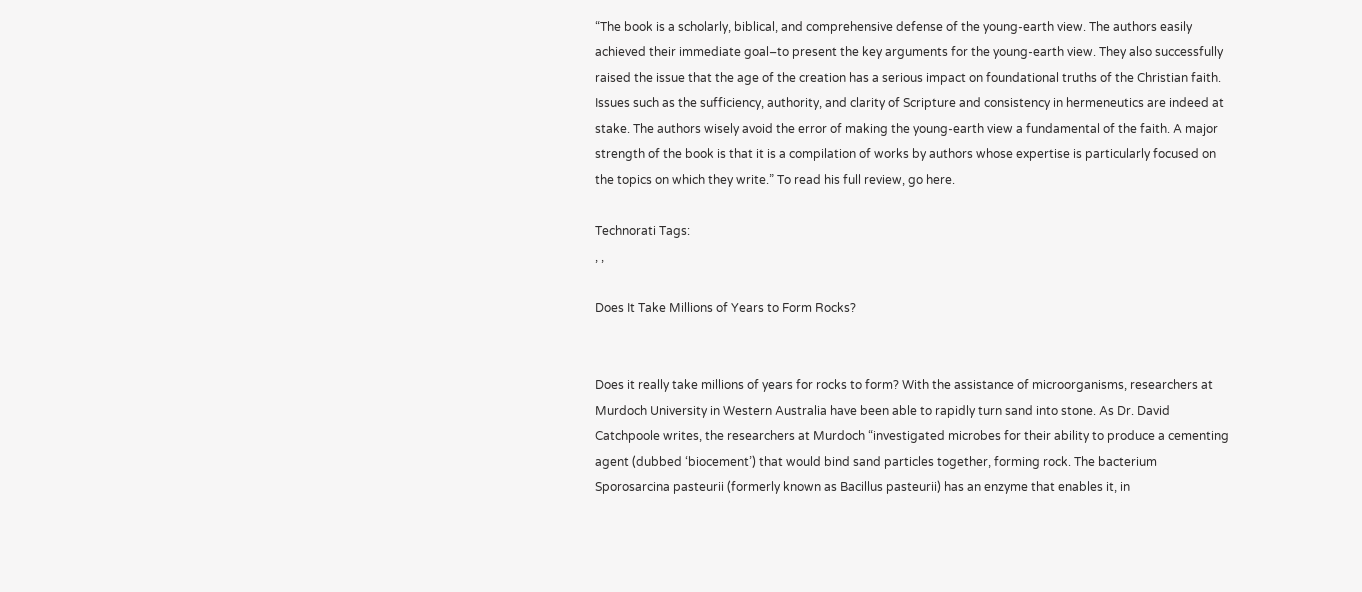“The book is a scholarly, biblical, and comprehensive defense of the young-earth view. The authors easily achieved their immediate goal–to present the key arguments for the young-earth view. They also successfully raised the issue that the age of the creation has a serious impact on foundational truths of the Christian faith. Issues such as the sufficiency, authority, and clarity of Scripture and consistency in hermeneutics are indeed at stake. The authors wisely avoid the error of making the young-earth view a fundamental of the faith. A major strength of the book is that it is a compilation of works by authors whose expertise is particularly focused on the topics on which they write.” To read his full review, go here.

Technorati Tags:
, ,

Does It Take Millions of Years to Form Rocks?


Does it really take millions of years for rocks to form? With the assistance of microorganisms, researchers at Murdoch University in Western Australia have been able to rapidly turn sand into stone. As Dr. David Catchpoole writes, the researchers at Murdoch “investigated microbes for their ability to produce a cementing agent (dubbed ‘biocement’) that would bind sand particles together, forming rock. The bacterium Sporosarcina pasteurii (formerly known as Bacillus pasteurii) has an enzyme that enables it, in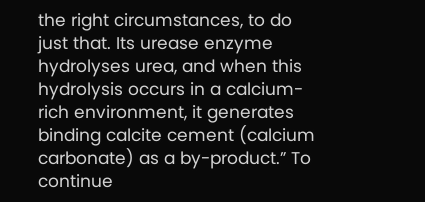the right circumstances, to do just that. Its urease enzyme hydrolyses urea, and when this hydrolysis occurs in a calcium-rich environment, it generates binding calcite cement (calcium carbonate) as a by-product.” To continue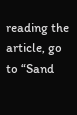reading the article, go to “Sand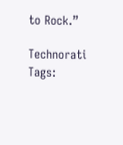to Rock.”

Technorati Tags: